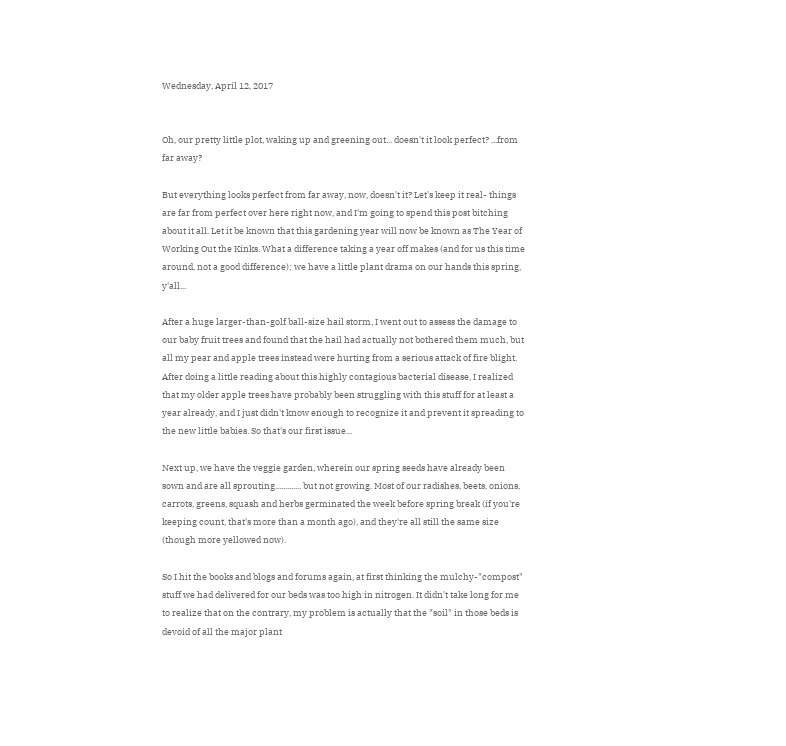Wednesday, April 12, 2017


Oh, our pretty little plot, waking up and greening out... doesn't it look perfect? ...from far away?

But everything looks perfect from far away, now, doesn't it? Let's keep it real- things are far from perfect over here right now, and I'm going to spend this post bitching about it all. Let it be known that this gardening year will now be known as The Year of Working Out the Kinks. What a difference taking a year off makes (and for us this time around, not a good difference); we have a little plant drama on our hands this spring, y'all...

After a huge larger-than-golf ball-size hail storm, I went out to assess the damage to our baby fruit trees and found that the hail had actually not bothered them much, but all my pear and apple trees instead were hurting from a serious attack of fire blight. After doing a little reading about this highly contagious bacterial disease, I realized that my older apple trees have probably been struggling with this stuff for at least a year already, and I just didn't know enough to recognize it and prevent it spreading to the new little babies. So that's our first issue...

Next up, we have the veggie garden, wherein our spring seeds have already been sown and are all sprouting............. but not growing. Most of our radishes, beets, onions, carrots, greens, squash and herbs germinated the week before spring break (if you're keeping count, that's more than a month ago), and they're all still the same size (though more yellowed now).

So I hit the books and blogs and forums again, at first thinking the mulchy-"compost" stuff we had delivered for our beds was too high in nitrogen. It didn't take long for me to realize that on the contrary, my problem is actually that the "soil" in those beds is devoid of all the major plant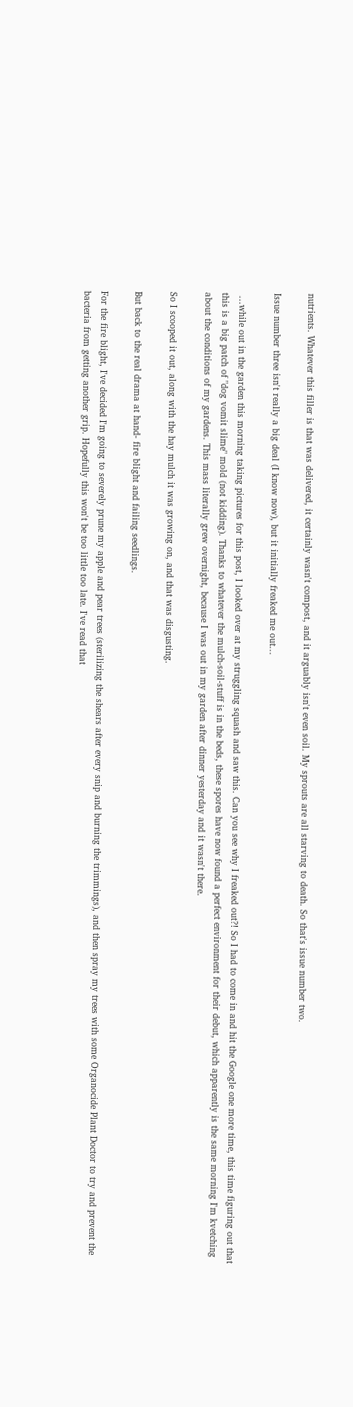nutrients. Whatever this filler is that was delivered, it certainly wasn't compost, and it arguably isn't even soil. My sprouts are all starving to death. So that's issue number two.

Issue number three isn't really a big deal (I know now), but it initially freaked me out...

 ...while out in the garden this morning taking pictures for this post, I looked over at my struggling squash and saw this. Can you see why I freaked out?! So I had to come in and hit the Google one more time, this time figuring out that this is a big patch of "dog vomit slime" mold (not kidding). Thanks to whatever the mulch-soil-stuff is in the beds, these spores have now found a perfect environment for their debut, which apparently is the same morning I'm kvetching about the conditions of my gardens. This mass literally grew overnight, because I was out in my garden after dinner yesterday and it wasn't there.

So I scooped it out, along with the hay mulch it was growing on, and that was disgusting.

But back to the real drama at hand- fire blight and failing seedlings.

For the fire blight, I've decided I'm going to severely prune my apple and pear trees (sterilizing the shears after every snip and burning the trimmings), and then spray my trees with some Organocide Plant Doctor to try and prevent the bacteria from getting another grip. Hopefully this won't be too little too late. I've read that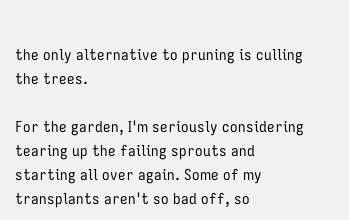the only alternative to pruning is culling the trees.

For the garden, I'm seriously considering tearing up the failing sprouts and starting all over again. Some of my transplants aren't so bad off, so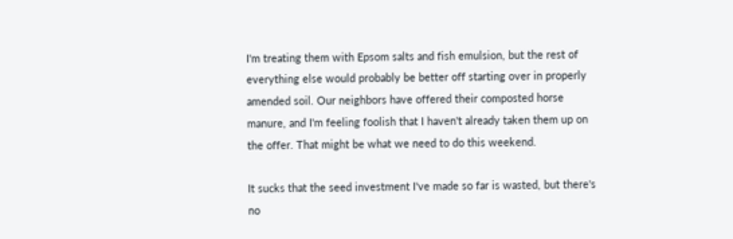I'm treating them with Epsom salts and fish emulsion, but the rest of everything else would probably be better off starting over in properly amended soil. Our neighbors have offered their composted horse manure, and I'm feeling foolish that I haven't already taken them up on the offer. That might be what we need to do this weekend.

It sucks that the seed investment I've made so far is wasted, but there's no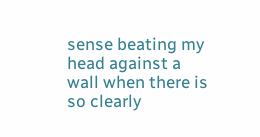sense beating my head against a wall when there is so clearly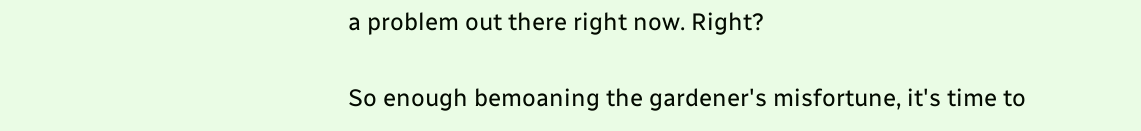a problem out there right now. Right?

So enough bemoaning the gardener's misfortune, it's time to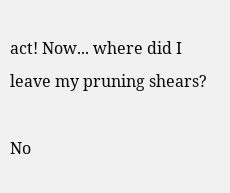act! Now... where did I leave my pruning shears?

No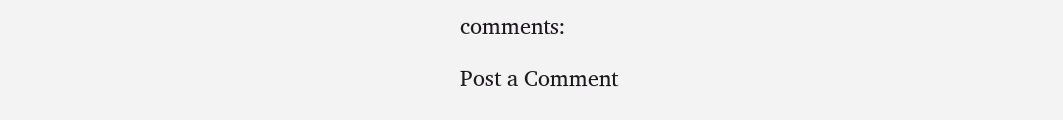comments:

Post a Comment